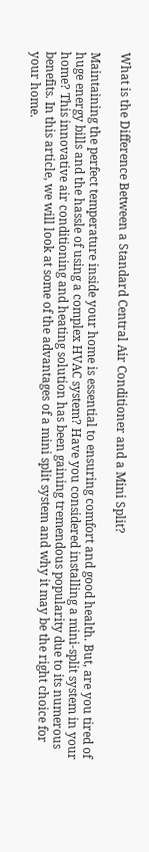What is the Difference Between a Standard Central Air Conditioner and a Mini Split?

Maintaining the perfect temperature inside your home is essential to ensuring comfort and good health. But, are you tired of huge energy bills and the hassle of using a complex HVAC system? Have you considered installing a mini-split system in your home? This innovative air conditioning and heating solution has been gaining tremendous popularity due to its numerous benefits. In this article, we will look at some of the advantages of a mini split system and why it may be the right choice for your home.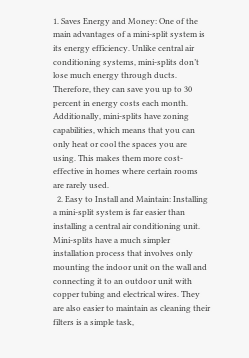1. Saves Energy and Money: One of the main advantages of a mini-split system is its energy efficiency. Unlike central air conditioning systems, mini-splits don’t lose much energy through ducts. Therefore, they can save you up to 30 percent in energy costs each month. Additionally, mini-splits have zoning capabilities, which means that you can only heat or cool the spaces you are using. This makes them more cost-effective in homes where certain rooms are rarely used.
  2. Easy to Install and Maintain: Installing a mini-split system is far easier than installing a central air conditioning unit. Mini-splits have a much simpler installation process that involves only mounting the indoor unit on the wall and connecting it to an outdoor unit with copper tubing and electrical wires. They are also easier to maintain as cleaning their filters is a simple task,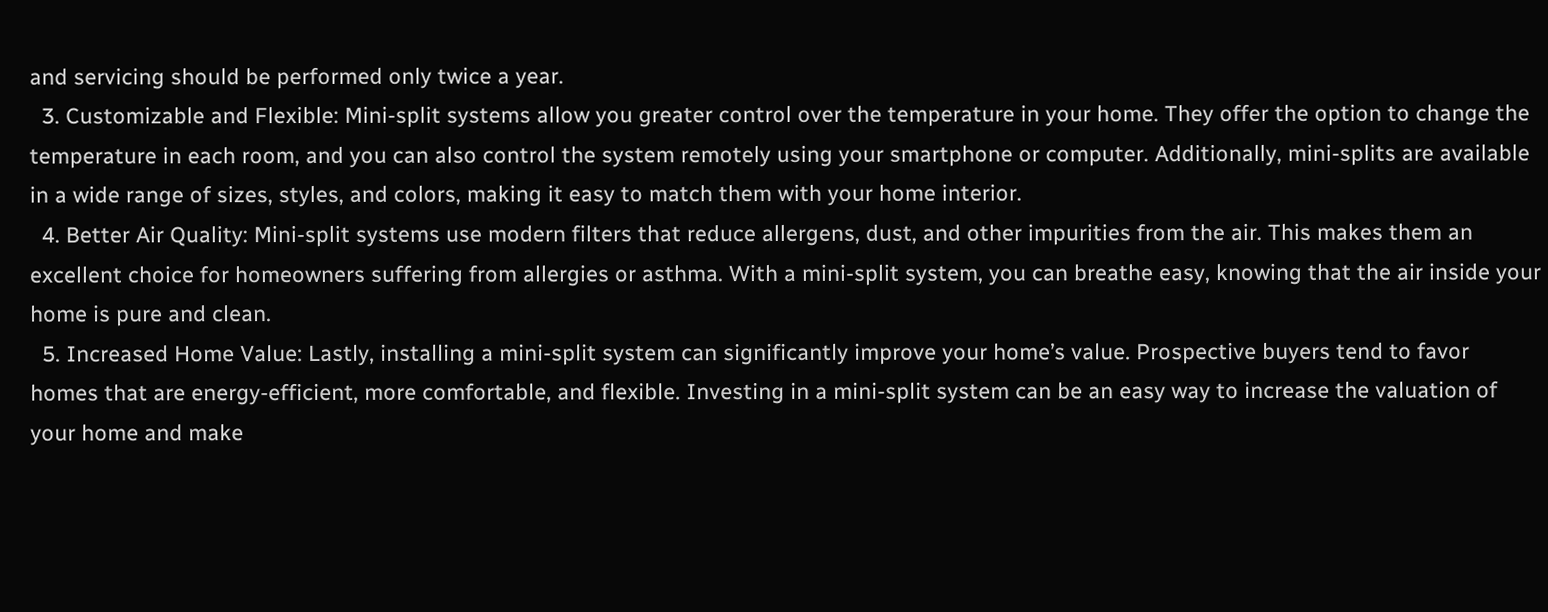and servicing should be performed only twice a year.
  3. Customizable and Flexible: Mini-split systems allow you greater control over the temperature in your home. They offer the option to change the temperature in each room, and you can also control the system remotely using your smartphone or computer. Additionally, mini-splits are available in a wide range of sizes, styles, and colors, making it easy to match them with your home interior.
  4. Better Air Quality: Mini-split systems use modern filters that reduce allergens, dust, and other impurities from the air. This makes them an excellent choice for homeowners suffering from allergies or asthma. With a mini-split system, you can breathe easy, knowing that the air inside your home is pure and clean.
  5. Increased Home Value: Lastly, installing a mini-split system can significantly improve your home’s value. Prospective buyers tend to favor homes that are energy-efficient, more comfortable, and flexible. Investing in a mini-split system can be an easy way to increase the valuation of your home and make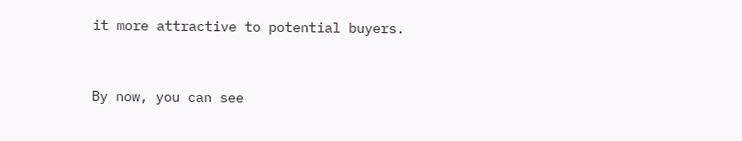it more attractive to potential buyers.


By now, you can see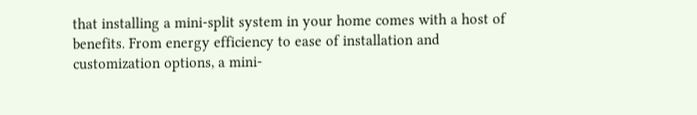that installing a mini-split system in your home comes with a host of benefits. From energy efficiency to ease of installation and customization options, a mini-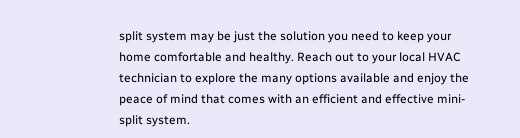split system may be just the solution you need to keep your home comfortable and healthy. Reach out to your local HVAC technician to explore the many options available and enjoy the peace of mind that comes with an efficient and effective mini-split system.